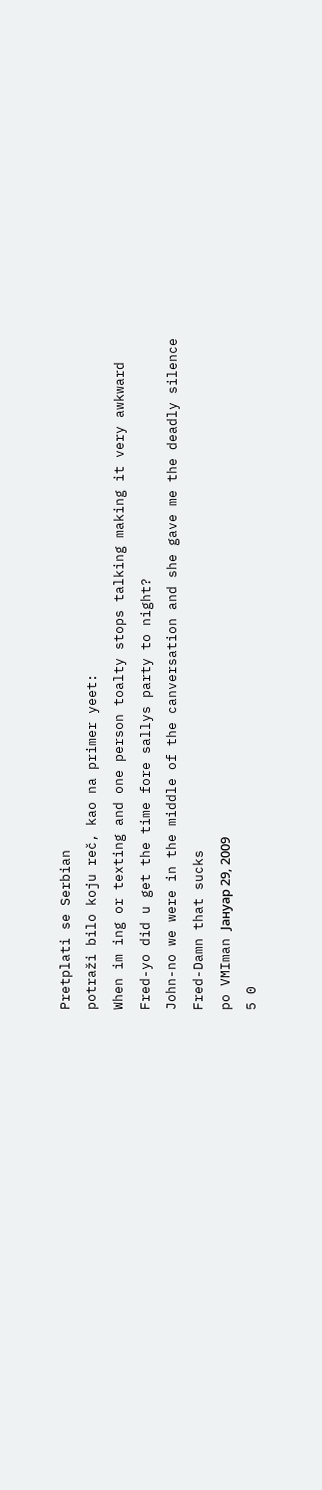Pretplati se Serbian
potraži bilo koju reč, kao na primer yeet:
When im ing or texting and one person toalty stops talking making it very awkward
Fred-yo did u get the time fore sallys party to night?
John-no we were in the middle of the canversation and she gave me the deadly silence
Fred-Damn that sucks
po VMIman Јануар 29, 2009
5 0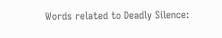Words related to Deadly Silence: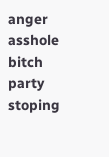anger asshole bitch party stoping